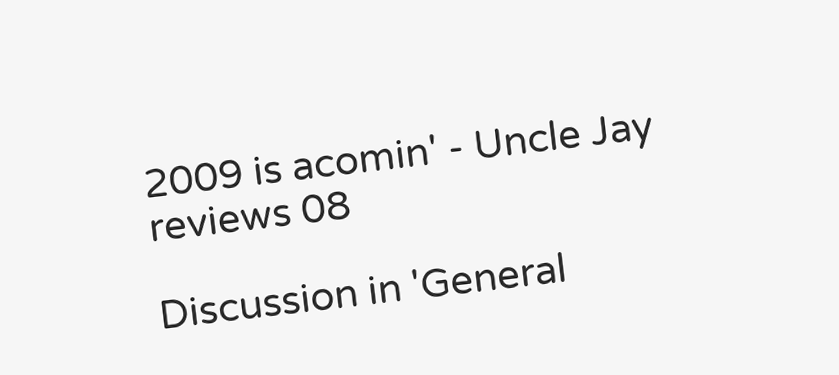2009 is acomin' - Uncle Jay reviews 08

Discussion in 'General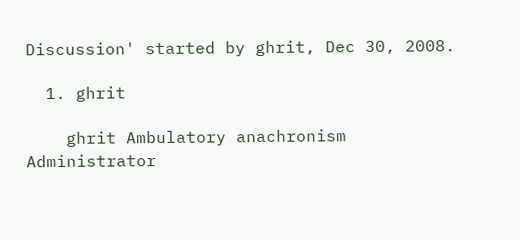Discussion' started by ghrit, Dec 30, 2008.

  1. ghrit

    ghrit Ambulatory anachronism Administrator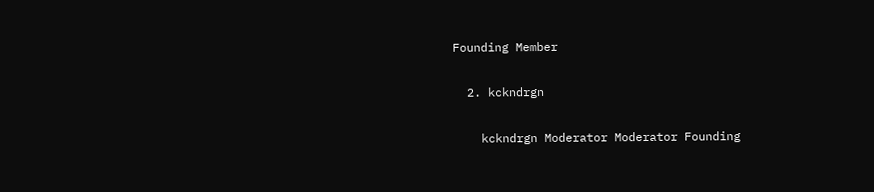Founding Member

  2. kckndrgn

    kckndrgn Moderator Moderator Founding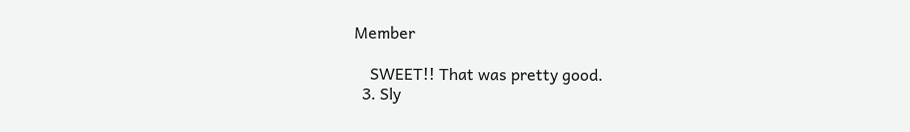Member

    SWEET!! That was pretty good.
  3. Sly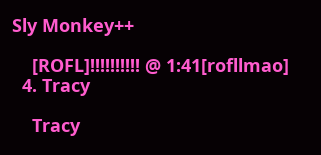Sly Monkey++

    [ROFL]!!!!!!!!!! @ 1:41[rofllmao]
  4. Tracy

    Tracy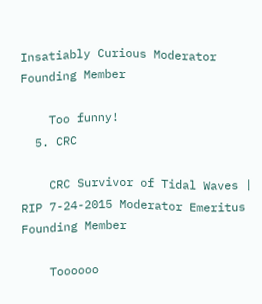Insatiably Curious Moderator Founding Member

    Too funny!
  5. CRC

    CRC Survivor of Tidal Waves | RIP 7-24-2015 Moderator Emeritus Founding Member

    Toooooo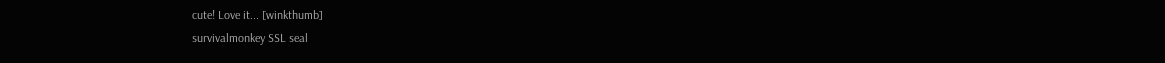cute! Love it... [winkthumb]
survivalmonkey SSL seal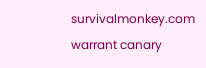survivalmonkey.com warrant canary